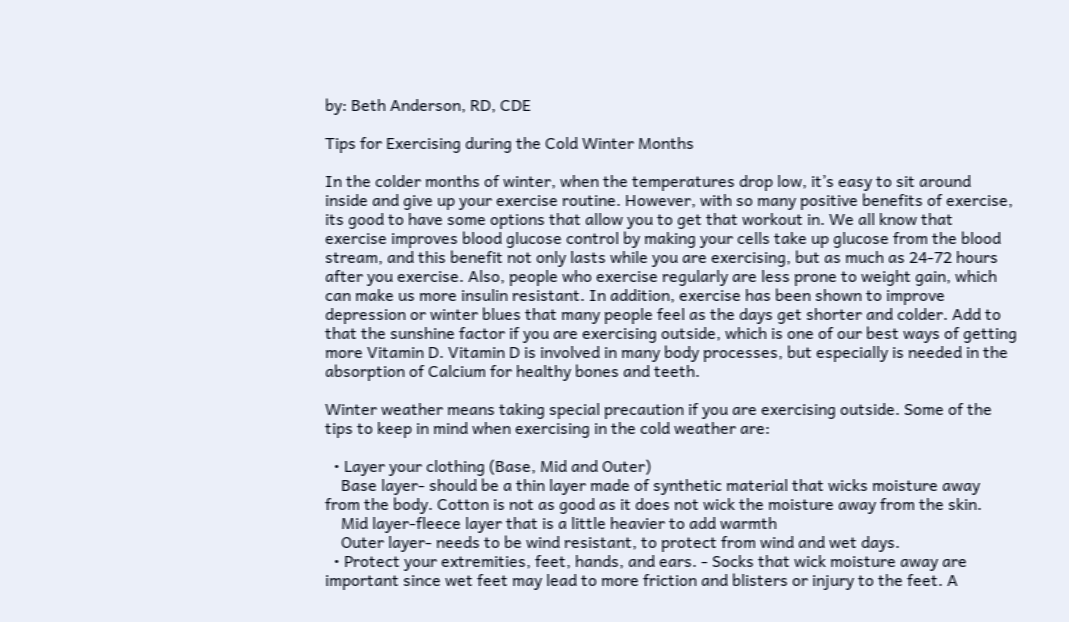by: Beth Anderson, RD, CDE

Tips for Exercising during the Cold Winter Months

In the colder months of winter, when the temperatures drop low, it’s easy to sit around inside and give up your exercise routine. However, with so many positive benefits of exercise, its good to have some options that allow you to get that workout in. We all know that exercise improves blood glucose control by making your cells take up glucose from the blood stream, and this benefit not only lasts while you are exercising, but as much as 24-72 hours after you exercise. Also, people who exercise regularly are less prone to weight gain, which can make us more insulin resistant. In addition, exercise has been shown to improve depression or winter blues that many people feel as the days get shorter and colder. Add to that the sunshine factor if you are exercising outside, which is one of our best ways of getting more Vitamin D. Vitamin D is involved in many body processes, but especially is needed in the absorption of Calcium for healthy bones and teeth.

Winter weather means taking special precaution if you are exercising outside. Some of the tips to keep in mind when exercising in the cold weather are:

  • Layer your clothing (Base, Mid and Outer)
    Base layer- should be a thin layer made of synthetic material that wicks moisture away from the body. Cotton is not as good as it does not wick the moisture away from the skin.
    Mid layer-fleece layer that is a little heavier to add warmth
    Outer layer- needs to be wind resistant, to protect from wind and wet days.
  • Protect your extremities, feet, hands, and ears. - Socks that wick moisture away are important since wet feet may lead to more friction and blisters or injury to the feet. A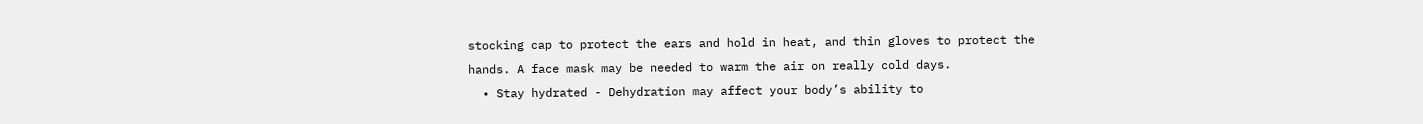stocking cap to protect the ears and hold in heat, and thin gloves to protect the hands. A face mask may be needed to warm the air on really cold days.
  • Stay hydrated - Dehydration may affect your body’s ability to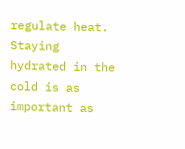regulate heat. Staying hydrated in the cold is as important as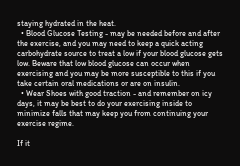staying hydrated in the heat.
  • Blood Glucose Testing - may be needed before and after the exercise, and you may need to keep a quick acting carbohydrate source to treat a low if your blood glucose gets low. Beware that low blood glucose can occur when exercising and you may be more susceptible to this if you take certain oral medications or are on insulin.
  • Wear Shoes with good traction - and remember on icy days, it may be best to do your exercising inside to minimize falls that may keep you from continuing your exercise regime.

If it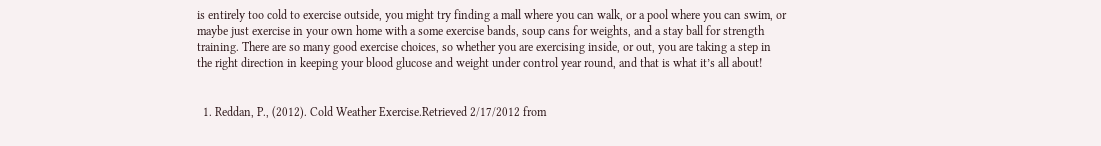is entirely too cold to exercise outside, you might try finding a mall where you can walk, or a pool where you can swim, or maybe just exercise in your own home with a some exercise bands, soup cans for weights, and a stay ball for strength training. There are so many good exercise choices, so whether you are exercising inside, or out, you are taking a step in the right direction in keeping your blood glucose and weight under control year round, and that is what it’s all about!


  1. Reddan, P., (2012). Cold Weather Exercise.Retrieved 2/17/2012 from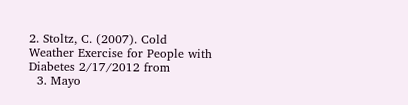2. Stoltz, C. (2007). Cold Weather Exercise for People with Diabetes 2/17/2012 from
  3. Mayo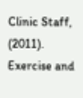Clinic Staff, (2011). Exercise and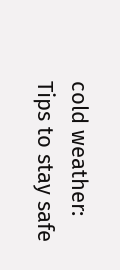cold weather: Tips to stay safe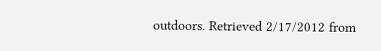outdoors. Retrieved 2/17/2012 from